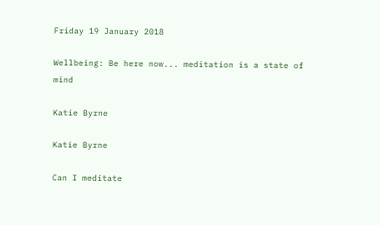Friday 19 January 2018

Wellbeing: Be here now... meditation is a state of mind

Katie Byrne

Katie Byrne

Can I meditate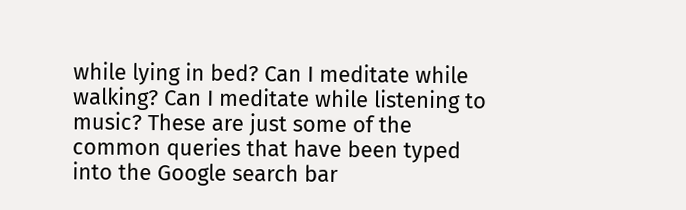while lying in bed? Can I meditate while walking? Can I meditate while listening to music? These are just some of the common queries that have been typed into the Google search bar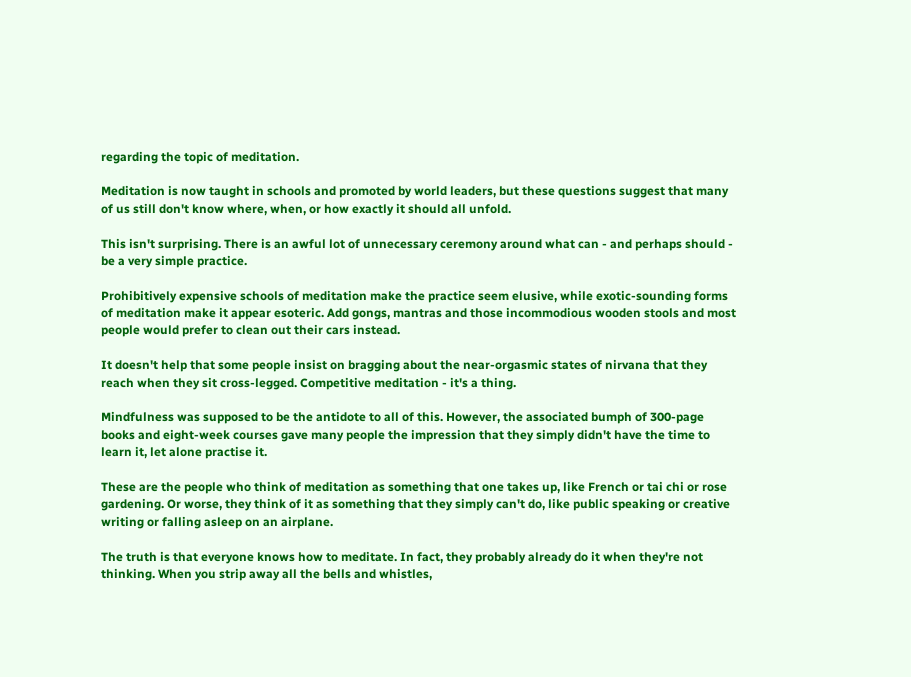regarding the topic of meditation.

Meditation is now taught in schools and promoted by world leaders, but these questions suggest that many of us still don't know where, when, or how exactly it should all unfold.

This isn't surprising. There is an awful lot of unnecessary ceremony around what can - and perhaps should - be a very simple practice.

Prohibitively expensive schools of meditation make the practice seem elusive, while exotic-sounding forms of meditation make it appear esoteric. Add gongs, mantras and those incommodious wooden stools and most people would prefer to clean out their cars instead.

It doesn't help that some people insist on bragging about the near-orgasmic states of nirvana that they reach when they sit cross-legged. Competitive meditation - it's a thing.

Mindfulness was supposed to be the antidote to all of this. However, the associated bumph of 300-page books and eight-week courses gave many people the impression that they simply didn't have the time to learn it, let alone practise it.

These are the people who think of meditation as something that one takes up, like French or tai chi or rose gardening. Or worse, they think of it as something that they simply can't do, like public speaking or creative writing or falling asleep on an airplane.

The truth is that everyone knows how to meditate. In fact, they probably already do it when they're not thinking. When you strip away all the bells and whistles,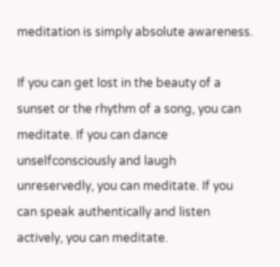meditation is simply absolute awareness.

If you can get lost in the beauty of a sunset or the rhythm of a song, you can meditate. If you can dance unselfconsciously and laugh unreservedly, you can meditate. If you can speak authentically and listen actively, you can meditate.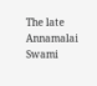The late Annamalai Swami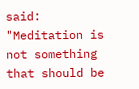said: "Meditation is not something that should be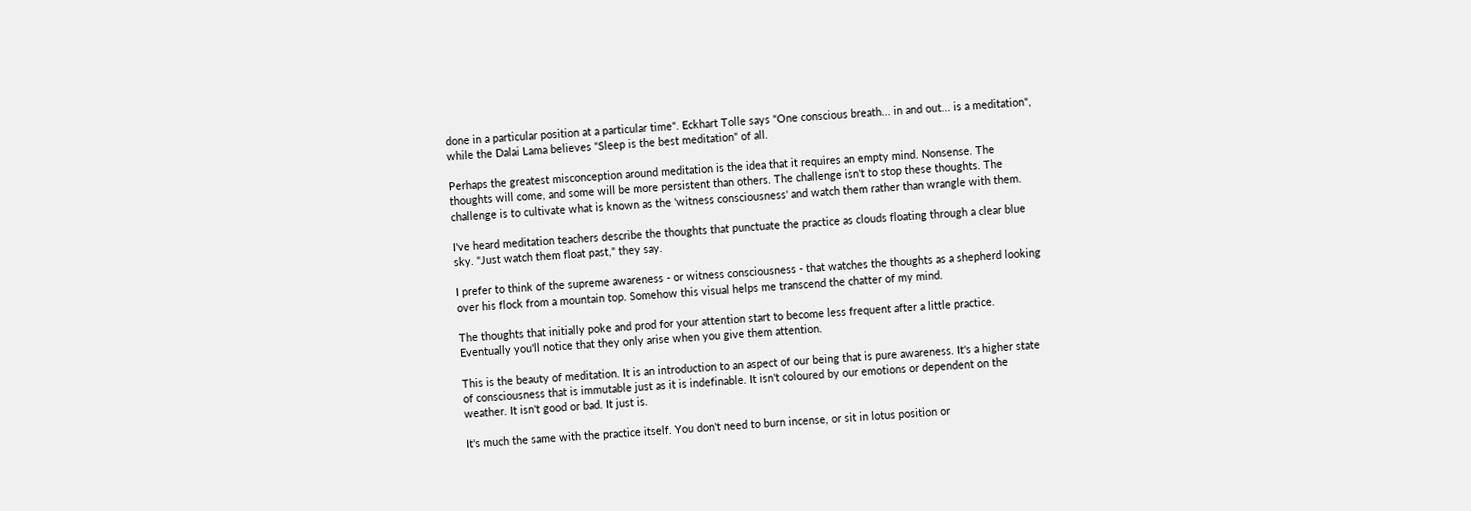done in a particular position at a particular time". Eckhart Tolle says "One conscious breath... in and out... is a meditation", while the Dalai Lama believes "Sleep is the best meditation" of all.

Perhaps the greatest misconception around meditation is the idea that it requires an empty mind. Nonsense. The thoughts will come, and some will be more persistent than others. The challenge isn't to stop these thoughts. The challenge is to cultivate what is known as the 'witness consciousness' and watch them rather than wrangle with them.

I've heard meditation teachers describe the thoughts that punctuate the practice as clouds floating through a clear blue sky. "Just watch them float past," they say.

I prefer to think of the supreme awareness - or witness consciousness - that watches the thoughts as a shepherd looking over his flock from a mountain top. Somehow this visual helps me transcend the chatter of my mind.

The thoughts that initially poke and prod for your attention start to become less frequent after a little practice. Eventually you'll notice that they only arise when you give them attention.

This is the beauty of meditation. It is an introduction to an aspect of our being that is pure awareness. It's a higher state of consciousness that is immutable just as it is indefinable. It isn't coloured by our emotions or dependent on the weather. It isn't good or bad. It just is.

It's much the same with the practice itself. You don't need to burn incense, or sit in lotus position or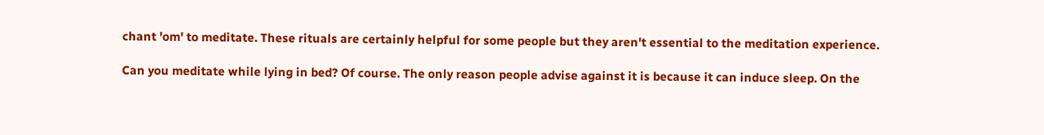chant 'om' to meditate. These rituals are certainly helpful for some people but they aren't essential to the meditation experience.

Can you meditate while lying in bed? Of course. The only reason people advise against it is because it can induce sleep. On the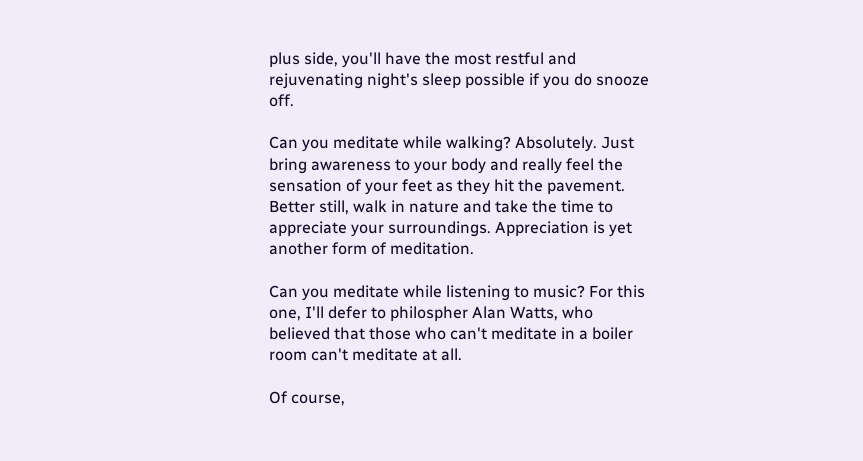plus side, you'll have the most restful and rejuvenating night's sleep possible if you do snooze off.

Can you meditate while walking? Absolutely. Just bring awareness to your body and really feel the sensation of your feet as they hit the pavement. Better still, walk in nature and take the time to appreciate your surroundings. Appreciation is yet another form of meditation.

Can you meditate while listening to music? For this one, I'll defer to philospher Alan Watts, who believed that those who can't meditate in a boiler room can't meditate at all.

Of course,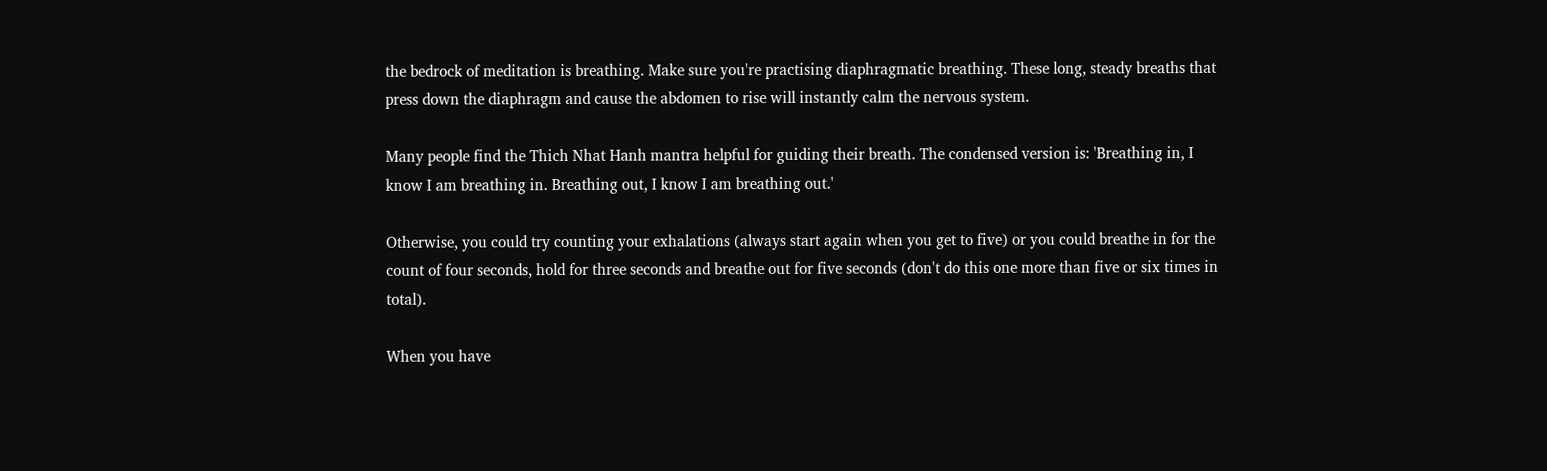the bedrock of meditation is breathing. Make sure you're practising diaphragmatic breathing. These long, steady breaths that press down the diaphragm and cause the abdomen to rise will instantly calm the nervous system.

Many people find the Thich Nhat Hanh mantra helpful for guiding their breath. The condensed version is: 'Breathing in, I know I am breathing in. Breathing out, I know I am breathing out.'

Otherwise, you could try counting your exhalations (always start again when you get to five) or you could breathe in for the count of four seconds, hold for three seconds and breathe out for five seconds (don't do this one more than five or six times in total).

When you have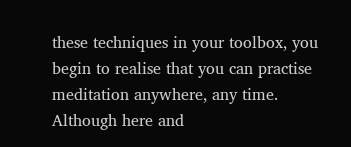these techniques in your toolbox, you begin to realise that you can practise meditation anywhere, any time. Although here and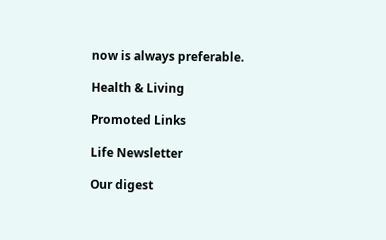now is always preferable.

Health & Living

Promoted Links

Life Newsletter

Our digest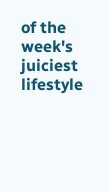of the week's juiciest lifestyle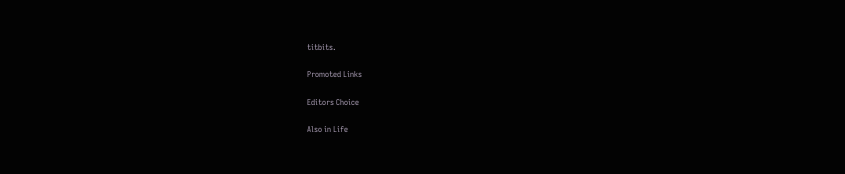titbits.

Promoted Links

Editors Choice

Also in Life